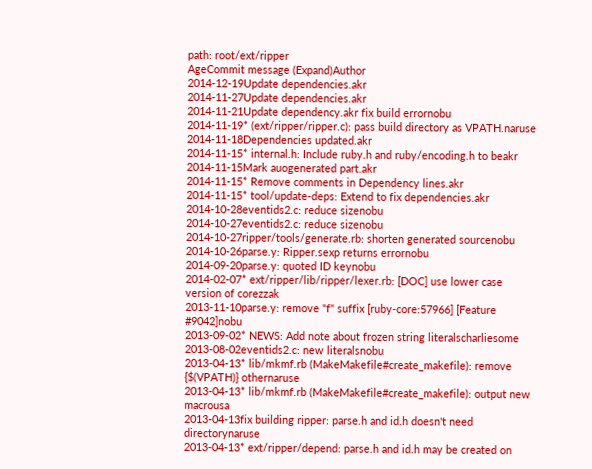path: root/ext/ripper
AgeCommit message (Expand)Author
2014-12-19Update dependencies.akr
2014-11-27Update dependencies.akr
2014-11-21Update dependency.akr fix build errornobu
2014-11-19* (ext/ripper/ripper.c): pass build directory as VPATH.naruse
2014-11-18Dependencies updated.akr
2014-11-15* internal.h: Include ruby.h and ruby/encoding.h to beakr
2014-11-15Mark auogenerated part.akr
2014-11-15* Remove comments in Dependency lines.akr
2014-11-15* tool/update-deps: Extend to fix dependencies.akr
2014-10-28eventids2.c: reduce sizenobu
2014-10-27eventids2.c: reduce sizenobu
2014-10-27ripper/tools/generate.rb: shorten generated sourcenobu
2014-10-26parse.y: Ripper.sexp returns errornobu
2014-09-20parse.y: quoted ID keynobu
2014-02-07* ext/ripper/lib/ripper/lexer.rb: [DOC] use lower case version of corezzak
2013-11-10parse.y: remove "f" suffix [ruby-core:57966] [Feature #9042]nobu
2013-09-02* NEWS: Add note about frozen string literalscharliesome
2013-08-02eventids2.c: new literalsnobu
2013-04-13* lib/mkmf.rb (MakeMakefile#create_makefile): remove {$(VPATH)} othernaruse
2013-04-13* lib/mkmf.rb (MakeMakefile#create_makefile): output new macrousa
2013-04-13fix building ripper: parse.h and id.h doesn't need directorynaruse
2013-04-13* ext/ripper/depend: parse.h and id.h may be created on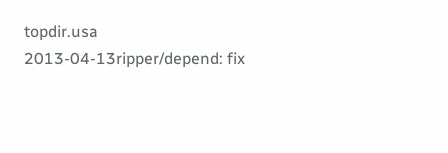topdir.usa
2013-04-13ripper/depend: fix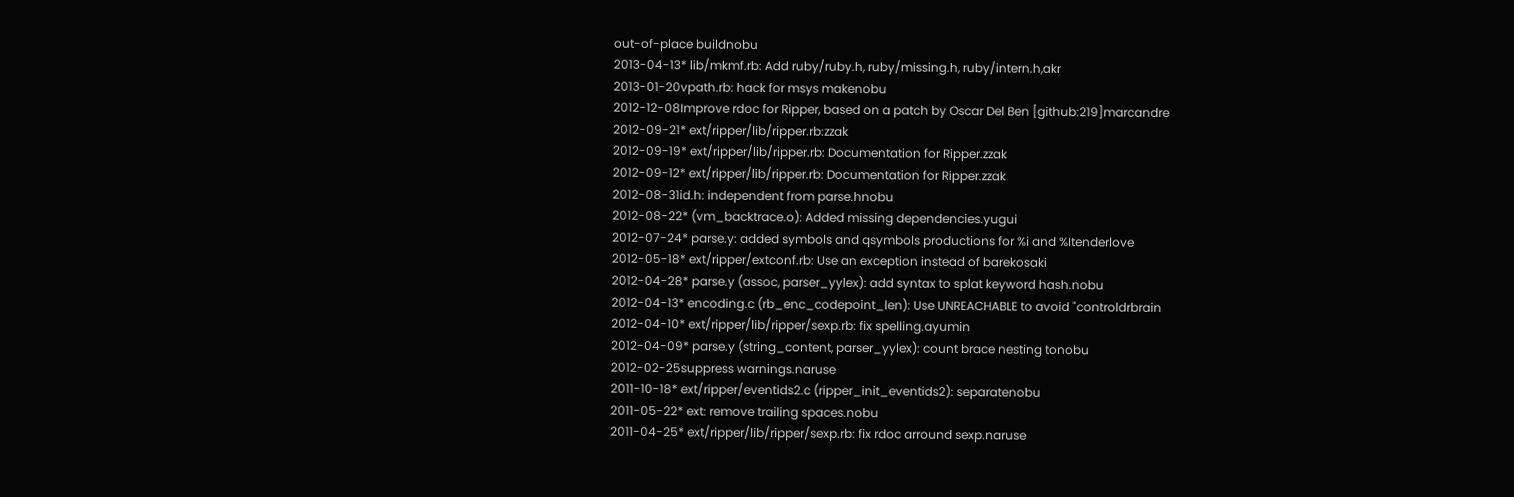out-of-place buildnobu
2013-04-13* lib/mkmf.rb: Add ruby/ruby.h, ruby/missing.h, ruby/intern.h,akr
2013-01-20vpath.rb: hack for msys makenobu
2012-12-08Improve rdoc for Ripper, based on a patch by Oscar Del Ben [github:219]marcandre
2012-09-21* ext/ripper/lib/ripper.rb:zzak
2012-09-19* ext/ripper/lib/ripper.rb: Documentation for Ripper.zzak
2012-09-12* ext/ripper/lib/ripper.rb: Documentation for Ripper.zzak
2012-08-31id.h: independent from parse.hnobu
2012-08-22* (vm_backtrace.o): Added missing dependencies.yugui
2012-07-24* parse.y: added symbols and qsymbols productions for %i and %Itenderlove
2012-05-18* ext/ripper/extconf.rb: Use an exception instead of barekosaki
2012-04-28* parse.y (assoc, parser_yylex): add syntax to splat keyword hash.nobu
2012-04-13* encoding.c (rb_enc_codepoint_len): Use UNREACHABLE to avoid "controldrbrain
2012-04-10* ext/ripper/lib/ripper/sexp.rb: fix spelling.ayumin
2012-04-09* parse.y (string_content, parser_yylex): count brace nesting tonobu
2012-02-25suppress warnings.naruse
2011-10-18* ext/ripper/eventids2.c (ripper_init_eventids2): separatenobu
2011-05-22* ext: remove trailing spaces.nobu
2011-04-25* ext/ripper/lib/ripper/sexp.rb: fix rdoc arround sexp.naruse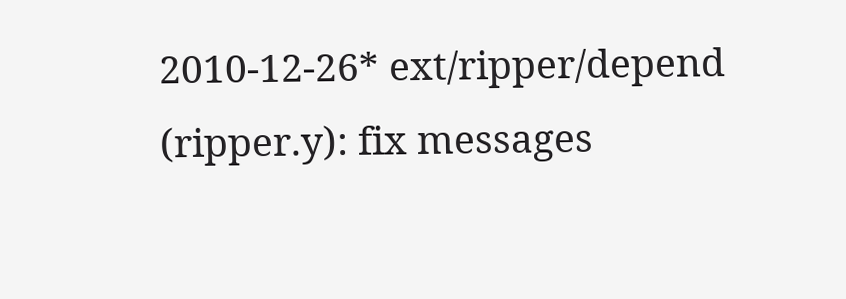2010-12-26* ext/ripper/depend (ripper.y): fix messages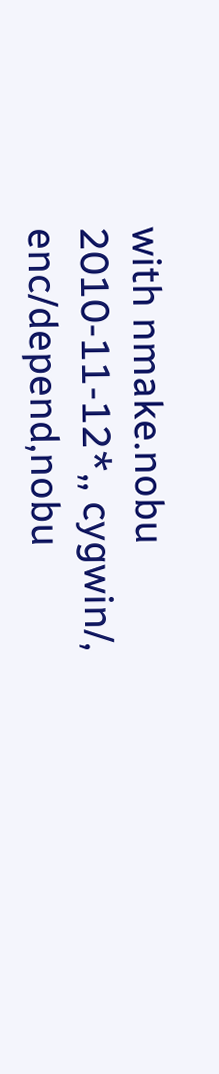with nmake.nobu
2010-11-12*,, cygwin/, enc/depend,nobu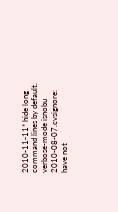2010-11-11* hide long command lines by default. verbose-mode isnobu
2010-08-07.cvsignore: have not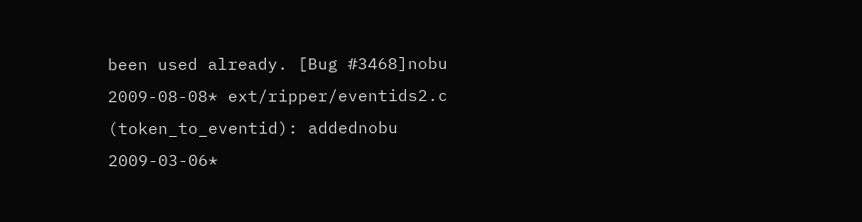been used already. [Bug #3468]nobu
2009-08-08* ext/ripper/eventids2.c (token_to_eventid): addednobu
2009-03-06*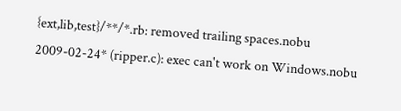{ext,lib,test}/**/*.rb: removed trailing spaces.nobu
2009-02-24* (ripper.c): exec can't work on Windows.nobu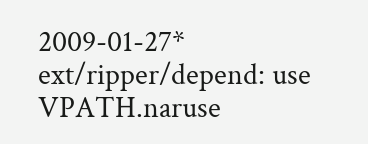2009-01-27* ext/ripper/depend: use VPATH.naruse